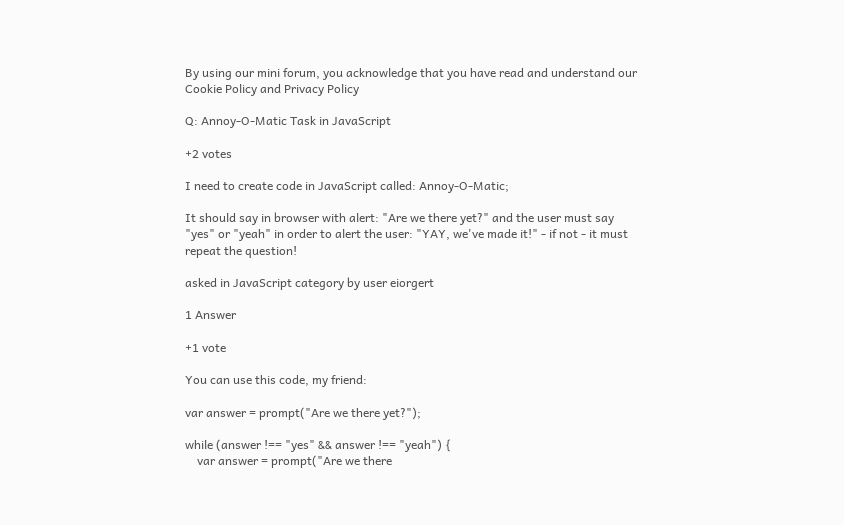By using our mini forum, you acknowledge that you have read and understand our Cookie Policy and Privacy Policy

Q: Annoy-O-Matic Task in JavaScript

+2 votes

I need to create code in JavaScript called: Annoy-O-Matic;

It should say in browser with alert: "Are we there yet?" and the user must say "yes" or "yeah" in order to alert the user: "YAY, we've made it!" - if not - it must repeat the question!

asked in JavaScript category by user eiorgert

1 Answer

+1 vote

You can use this code, my friend:

var answer = prompt("Are we there yet?");

while (answer !== "yes" && answer !== "yeah") {
    var answer = prompt("Are we there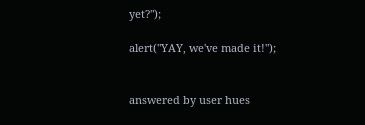yet?");

alert("YAY, we've made it!");


answered by user hues